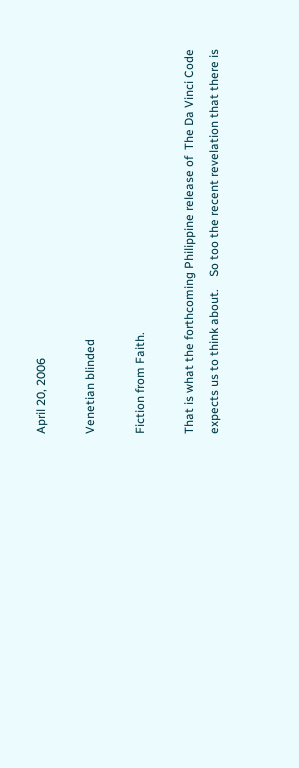April 20, 2006

Venetian blinded

Fiction from Faith.

That is what the forthcoming Philippine release of  The Da Vinci Code expects us to think about.    So too the recent revelation that there is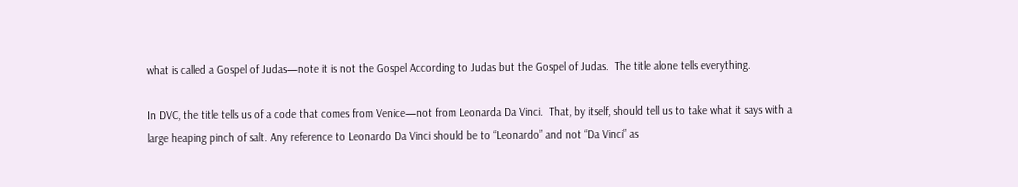what is called a Gospel of Judas—note it is not the Gospel According to Judas but the Gospel of Judas.  The title alone tells everything.

In DVC, the title tells us of a code that comes from Venice—not from Leonarda Da Vinci.  That, by itself, should tell us to take what it says with a large heaping pinch of salt. Any reference to Leonardo Da Vinci should be to “Leonardo” and not “Da Vinci” as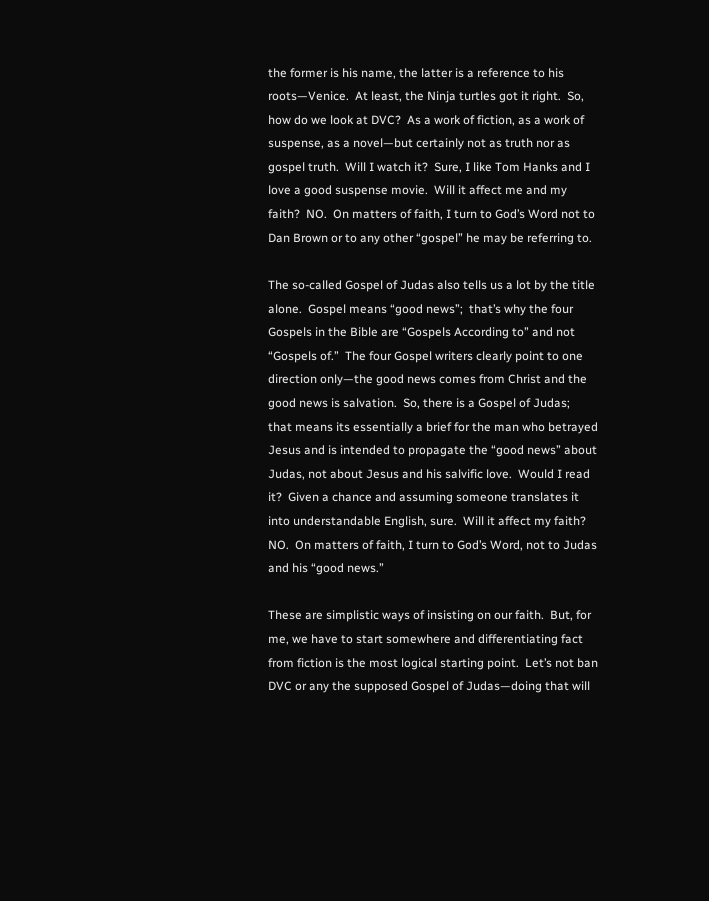the former is his name, the latter is a reference to his roots—Venice.  At least, the Ninja turtles got it right.  So, how do we look at DVC?  As a work of fiction, as a work of suspense, as a novel—but certainly not as truth nor as gospel truth.  Will I watch it?  Sure, I like Tom Hanks and I love a good suspense movie.  Will it affect me and my faith?  NO.  On matters of faith, I turn to God’s Word not to Dan Brown or to any other “gospel” he may be referring to.

The so-called Gospel of Judas also tells us a lot by the title alone.  Gospel means “good news”;  that’s why the four Gospels in the Bible are “Gospels According to” and not “Gospels of.”  The four Gospel writers clearly point to one direction only—the good news comes from Christ and the good news is salvation.  So, there is a Gospel of Judas;  that means its essentially a brief for the man who betrayed Jesus and is intended to propagate the “good news” about Judas, not about Jesus and his salvific love.  Would I read it?  Given a chance and assuming someone translates it into understandable English, sure.  Will it affect my faith?  NO.  On matters of faith, I turn to God’s Word, not to Judas and his “good news.”

These are simplistic ways of insisting on our faith.  But, for me, we have to start somewhere and differentiating fact from fiction is the most logical starting point.  Let’s not ban DVC or any the supposed Gospel of Judas—doing that will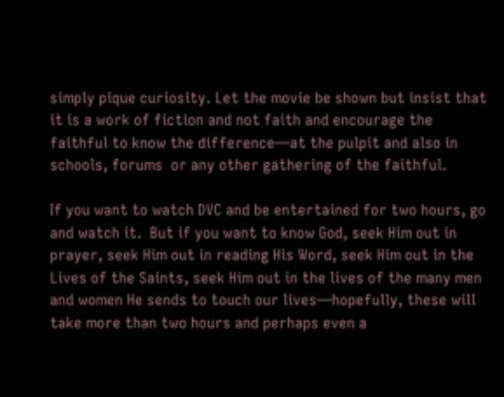simply pique curiosity. Let the movie be shown but insist that it is a work of fiction and not faith and encourage the faithful to know the difference—at the pulpit and also in schools, forums  or any other gathering of the faithful.

If you want to watch DVC and be entertained for two hours, go and watch it.  But if you want to know God, seek Him out in prayer, seek Him out in reading His Word, seek Him out in the Lives of the Saints, seek Him out in the lives of the many men and women He sends to touch our lives—hopefully, these will take more than two hours and perhaps even a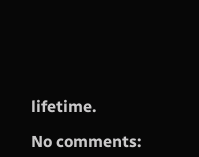lifetime.

No comments: